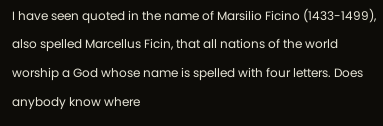I have seen quoted in the name of Marsilio Ficino (1433-1499), also spelled Marcellus Ficin, that all nations of the world worship a God whose name is spelled with four letters. Does anybody know where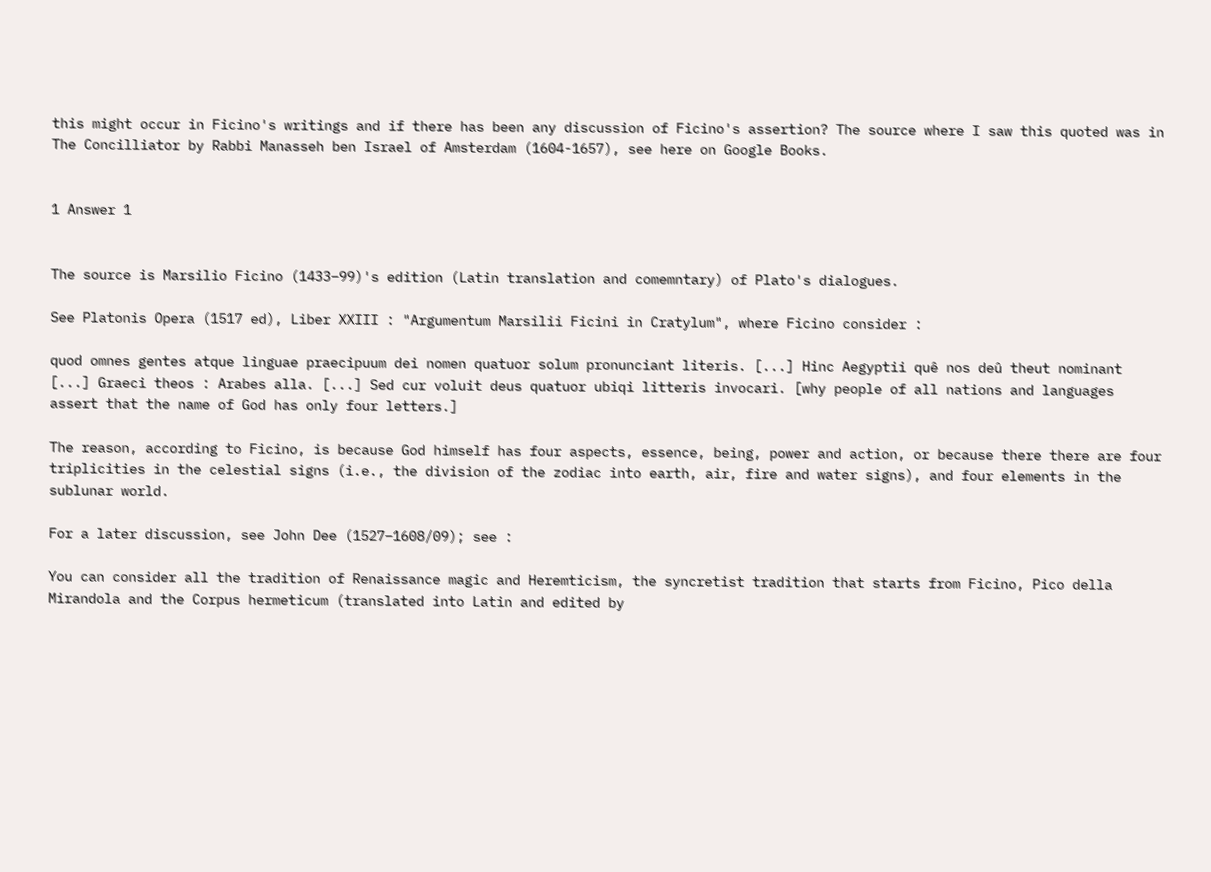this might occur in Ficino's writings and if there has been any discussion of Ficino's assertion? The source where I saw this quoted was in The Concilliator by Rabbi Manasseh ben Israel of Amsterdam (1604-1657), see here on Google Books.


1 Answer 1


The source is Marsilio Ficino (1433–99)'s edition (Latin translation and comemntary) of Plato's dialogues.

See Platonis Opera (1517 ed), Liber XXIII : "Argumentum Marsilii Ficini in Cratylum", where Ficino consider :

quod omnes gentes atque linguae praecipuum dei nomen quatuor solum pronunciant literis. [...] Hinc Aegyptii quê nos deû theut nominant [...] Graeci theos : Arabes alla. [...] Sed cur voluit deus quatuor ubiqi litteris invocari. [why people of all nations and languages assert that the name of God has only four letters.]

The reason, according to Ficino, is because God himself has four aspects, essence, being, power and action, or because there there are four triplicities in the celestial signs (i.e., the division of the zodiac into earth, air, fire and water signs), and four elements in the sublunar world.

For a later discussion, see John Dee (1527–1608/09); see :

You can consider all the tradition of Renaissance magic and Heremticism, the syncretist tradition that starts from Ficino, Pico della Mirandola and the Corpus hermeticum (translated into Latin and edited by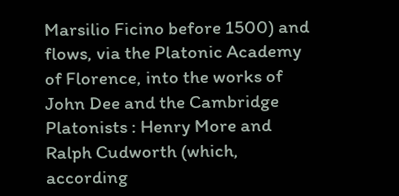Marsilio Ficino before 1500) and flows, via the Platonic Academy of Florence, into the works of John Dee and the Cambridge Platonists : Henry More and Ralph Cudworth (which, according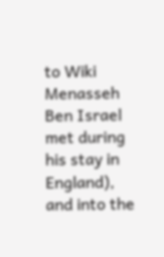to Wiki Menasseh Ben Israel met during his stay in England), and into the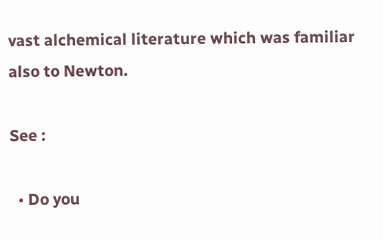vast alchemical literature which was familiar also to Newton.

See :

  • Do you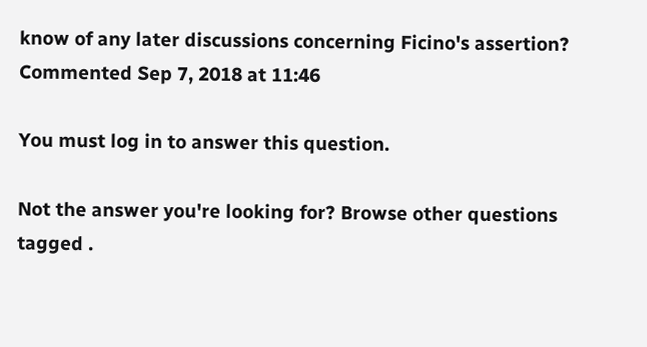know of any later discussions concerning Ficino's assertion? Commented Sep 7, 2018 at 11:46

You must log in to answer this question.

Not the answer you're looking for? Browse other questions tagged .